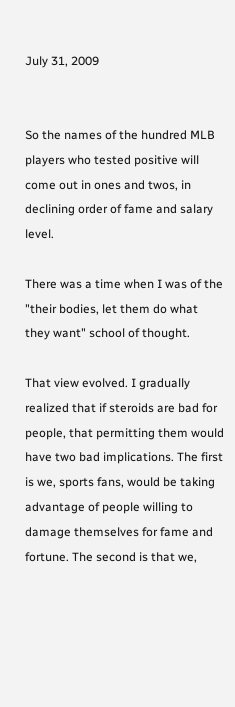July 31, 2009


So the names of the hundred MLB players who tested positive will come out in ones and twos, in declining order of fame and salary level.

There was a time when I was of the "their bodies, let them do what they want" school of thought.

That view evolved. I gradually realized that if steroids are bad for people, that permitting them would have two bad implications. The first is we, sports fans, would be taking advantage of people willing to damage themselves for fame and fortune. The second is that we,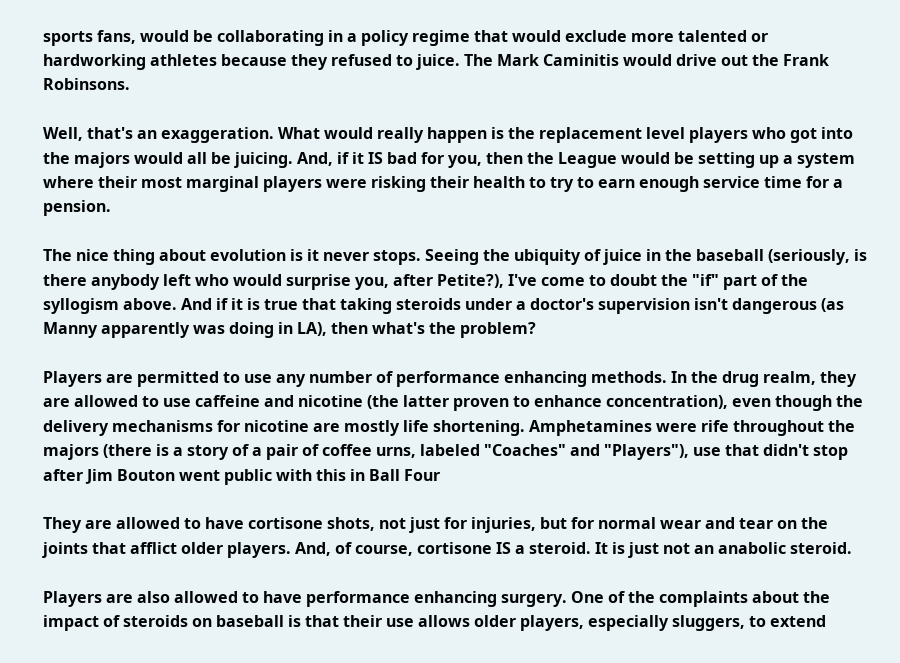sports fans, would be collaborating in a policy regime that would exclude more talented or hardworking athletes because they refused to juice. The Mark Caminitis would drive out the Frank Robinsons.

Well, that's an exaggeration. What would really happen is the replacement level players who got into the majors would all be juicing. And, if it IS bad for you, then the League would be setting up a system where their most marginal players were risking their health to try to earn enough service time for a pension.

The nice thing about evolution is it never stops. Seeing the ubiquity of juice in the baseball (seriously, is there anybody left who would surprise you, after Petite?), I've come to doubt the "if" part of the syllogism above. And if it is true that taking steroids under a doctor's supervision isn't dangerous (as Manny apparently was doing in LA), then what's the problem?

Players are permitted to use any number of performance enhancing methods. In the drug realm, they are allowed to use caffeine and nicotine (the latter proven to enhance concentration), even though the delivery mechanisms for nicotine are mostly life shortening. Amphetamines were rife throughout the majors (there is a story of a pair of coffee urns, labeled "Coaches" and "Players"), use that didn't stop after Jim Bouton went public with this in Ball Four

They are allowed to have cortisone shots, not just for injuries, but for normal wear and tear on the joints that afflict older players. And, of course, cortisone IS a steroid. It is just not an anabolic steroid.

Players are also allowed to have performance enhancing surgery. One of the complaints about the impact of steroids on baseball is that their use allows older players, especially sluggers, to extend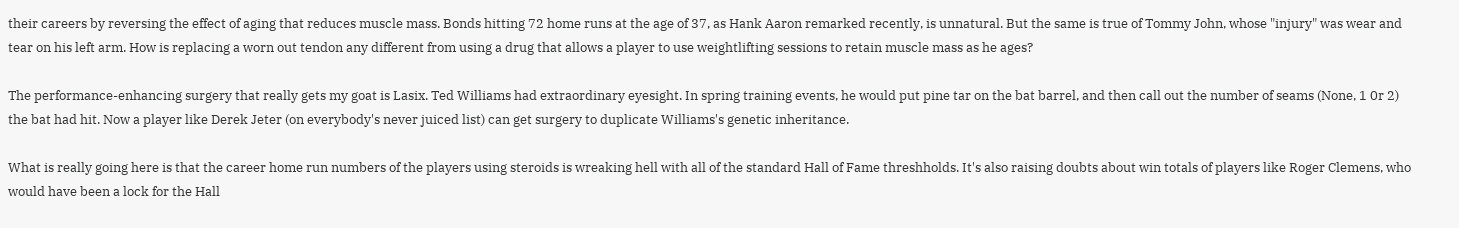their careers by reversing the effect of aging that reduces muscle mass. Bonds hitting 72 home runs at the age of 37, as Hank Aaron remarked recently, is unnatural. But the same is true of Tommy John, whose "injury" was wear and tear on his left arm. How is replacing a worn out tendon any different from using a drug that allows a player to use weightlifting sessions to retain muscle mass as he ages?

The performance-enhancing surgery that really gets my goat is Lasix. Ted Williams had extraordinary eyesight. In spring training events, he would put pine tar on the bat barrel, and then call out the number of seams (None, 1 0r 2) the bat had hit. Now a player like Derek Jeter (on everybody's never juiced list) can get surgery to duplicate Williams's genetic inheritance.

What is really going here is that the career home run numbers of the players using steroids is wreaking hell with all of the standard Hall of Fame threshholds. It's also raising doubts about win totals of players like Roger Clemens, who would have been a lock for the Hall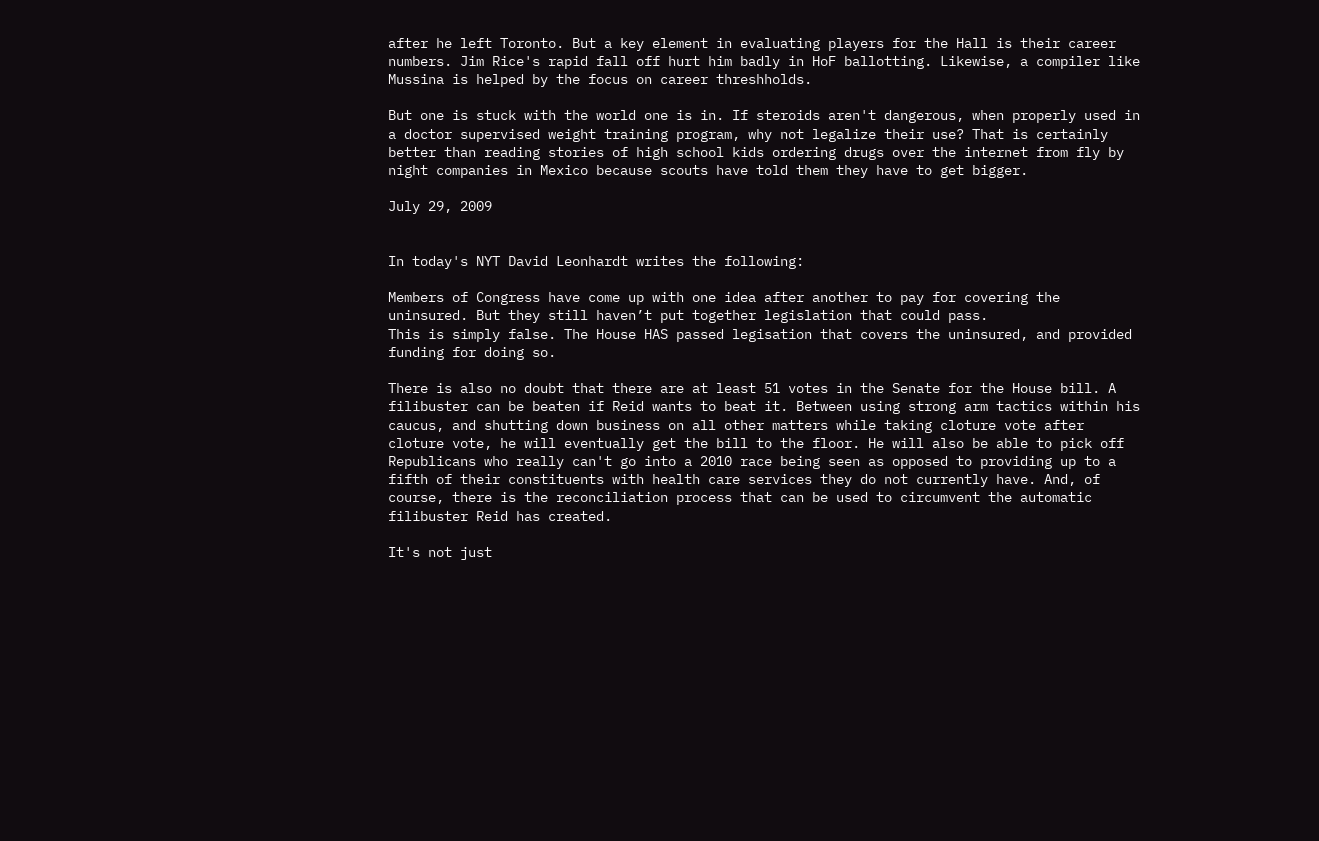after he left Toronto. But a key element in evaluating players for the Hall is their career numbers. Jim Rice's rapid fall off hurt him badly in HoF ballotting. Likewise, a compiler like Mussina is helped by the focus on career threshholds.

But one is stuck with the world one is in. If steroids aren't dangerous, when properly used in a doctor supervised weight training program, why not legalize their use? That is certainly better than reading stories of high school kids ordering drugs over the internet from fly by night companies in Mexico because scouts have told them they have to get bigger.

July 29, 2009


In today's NYT David Leonhardt writes the following:

Members of Congress have come up with one idea after another to pay for covering the uninsured. But they still haven’t put together legislation that could pass.
This is simply false. The House HAS passed legisation that covers the uninsured, and provided funding for doing so.

There is also no doubt that there are at least 51 votes in the Senate for the House bill. A filibuster can be beaten if Reid wants to beat it. Between using strong arm tactics within his caucus, and shutting down business on all other matters while taking cloture vote after cloture vote, he will eventually get the bill to the floor. He will also be able to pick off Republicans who really can't go into a 2010 race being seen as opposed to providing up to a fifth of their constituents with health care services they do not currently have. And, of course, there is the reconciliation process that can be used to circumvent the automatic filibuster Reid has created.

It's not just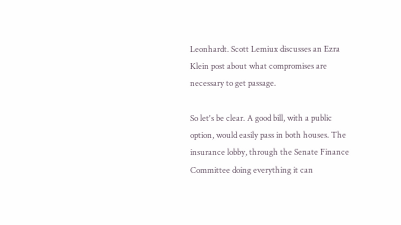Leonhardt. Scott Lemiux discusses an Ezra Klein post about what compromises are necessary to get passage.

So let's be clear. A good bill, with a public option, would easily pass in both houses. The insurance lobby, through the Senate Finance Committee doing everything it can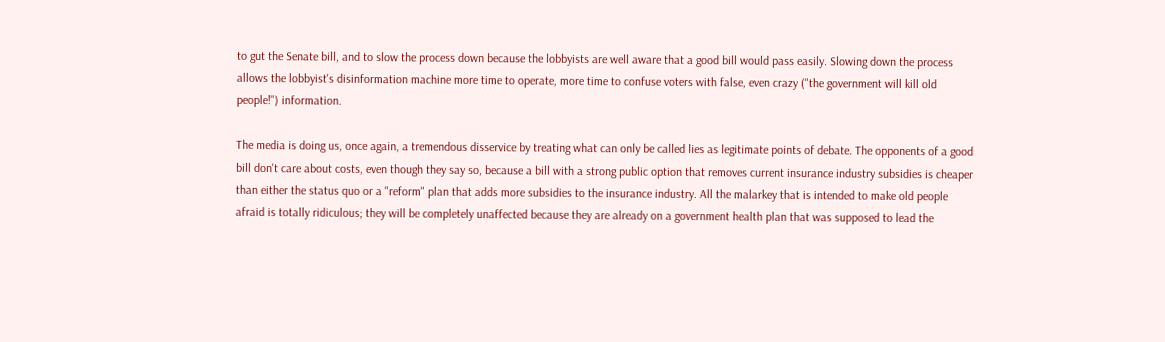to gut the Senate bill, and to slow the process down because the lobbyists are well aware that a good bill would pass easily. Slowing down the process allows the lobbyist's disinformation machine more time to operate, more time to confuse voters with false, even crazy ("the government will kill old people!") information.

The media is doing us, once again, a tremendous disservice by treating what can only be called lies as legitimate points of debate. The opponents of a good bill don't care about costs, even though they say so, because a bill with a strong public option that removes current insurance industry subsidies is cheaper than either the status quo or a "reform" plan that adds more subsidies to the insurance industry. All the malarkey that is intended to make old people afraid is totally ridiculous; they will be completely unaffected because they are already on a government health plan that was supposed to lead the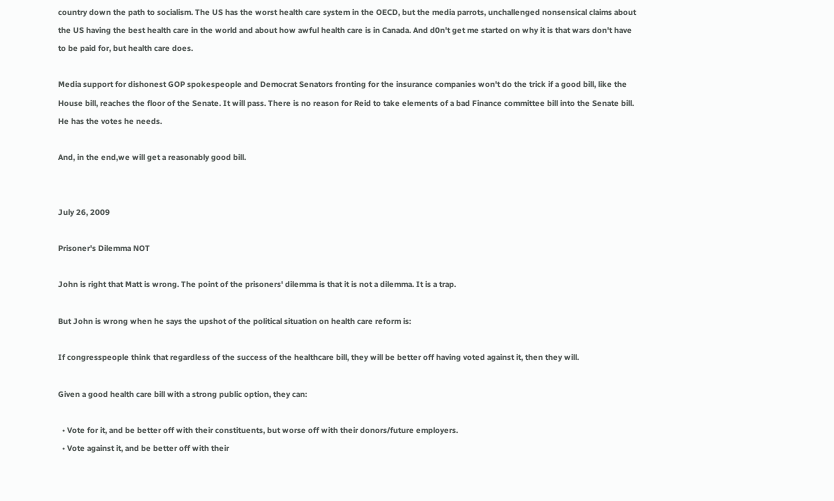country down the path to socialism. The US has the worst health care system in the OECD, but the media parrots, unchallenged nonsensical claims about the US having the best health care in the world and about how awful health care is in Canada. And d0n't get me started on why it is that wars don't have to be paid for, but health care does.

Media support for dishonest GOP spokespeople and Democrat Senators fronting for the insurance companies won't do the trick if a good bill, like the House bill, reaches the floor of the Senate. It will pass. There is no reason for Reid to take elements of a bad Finance committee bill into the Senate bill. He has the votes he needs.

And, in the end,we will get a reasonably good bill.


July 26, 2009

Prisoner's Dilemma NOT

John is right that Matt is wrong. The point of the prisoners' dilemma is that it is not a dilemma. It is a trap.

But John is wrong when he says the upshot of the political situation on health care reform is:

If congresspeople think that regardless of the success of the healthcare bill, they will be better off having voted against it, then they will.

Given a good health care bill with a strong public option, they can:

  • Vote for it, and be better off with their constituents, but worse off with their donors/future employers.
  • Vote against it, and be better off with their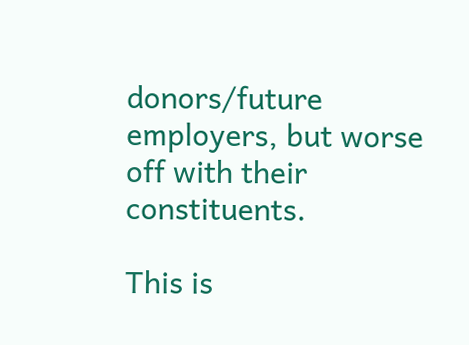donors/future employers, but worse off with their constituents.

This is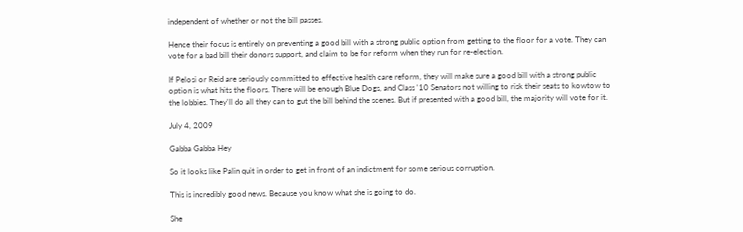independent of whether or not the bill passes.

Hence their focus is entirely on preventing a good bill with a strong public option from getting to the floor for a vote. They can vote for a bad bill their donors support, and claim to be for reform when they run for re-election.

If Pelosi or Reid are seriously committed to effective health care reform, they will make sure a good bill with a strong public option is what hits the floors. There will be enough Blue Dogs, and Class '10 Senators not willing to risk their seats to kowtow to the lobbies. They'll do all they can to gut the bill behind the scenes. But if presented with a good bill, the majority will vote for it.

July 4, 2009

Gabba Gabba Hey

So it looks like Palin quit in order to get in front of an indictment for some serious corruption.

This is incredibly good news. Because you know what she is going to do.

She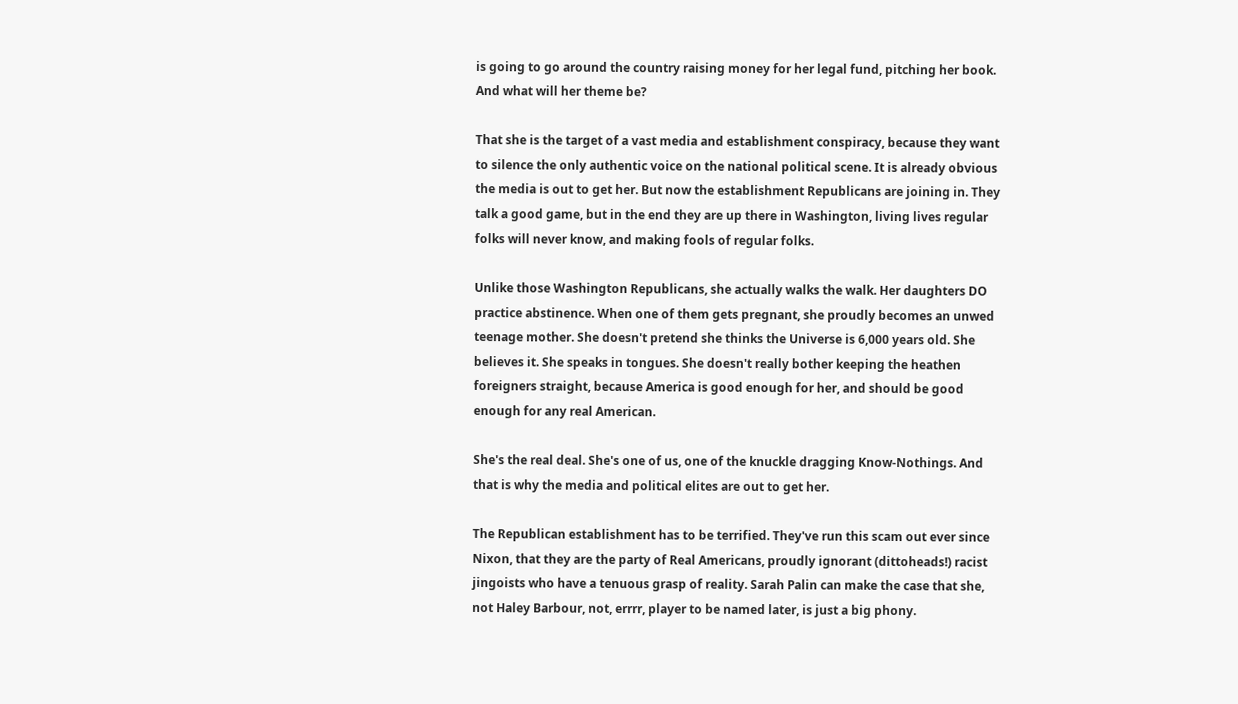is going to go around the country raising money for her legal fund, pitching her book. And what will her theme be?

That she is the target of a vast media and establishment conspiracy, because they want to silence the only authentic voice on the national political scene. It is already obvious the media is out to get her. But now the establishment Republicans are joining in. They talk a good game, but in the end they are up there in Washington, living lives regular folks will never know, and making fools of regular folks.

Unlike those Washington Republicans, she actually walks the walk. Her daughters DO practice abstinence. When one of them gets pregnant, she proudly becomes an unwed teenage mother. She doesn't pretend she thinks the Universe is 6,000 years old. She believes it. She speaks in tongues. She doesn't really bother keeping the heathen foreigners straight, because America is good enough for her, and should be good enough for any real American.

She's the real deal. She's one of us, one of the knuckle dragging Know-Nothings. And that is why the media and political elites are out to get her.

The Republican establishment has to be terrified. They've run this scam out ever since Nixon, that they are the party of Real Americans, proudly ignorant (dittoheads!) racist jingoists who have a tenuous grasp of reality. Sarah Palin can make the case that she, not Haley Barbour, not, errrr, player to be named later, is just a big phony.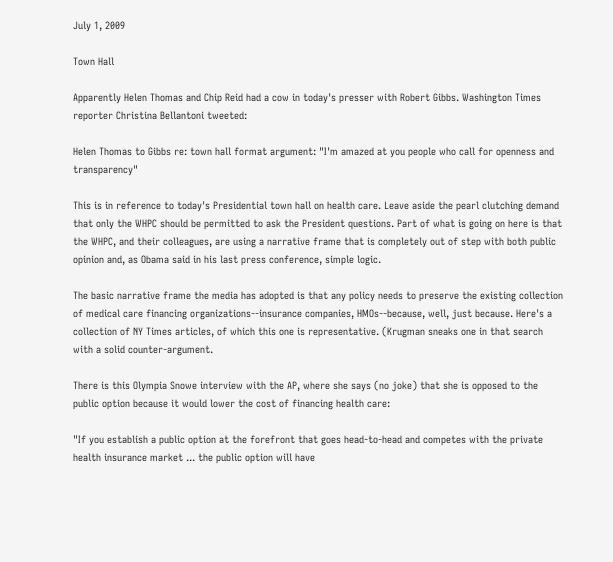July 1, 2009

Town Hall

Apparently Helen Thomas and Chip Reid had a cow in today's presser with Robert Gibbs. Washington Times reporter Christina Bellantoni tweeted:

Helen Thomas to Gibbs re: town hall format argument: "I'm amazed at you people who call for openness and transparency"

This is in reference to today's Presidential town hall on health care. Leave aside the pearl clutching demand that only the WHPC should be permitted to ask the President questions. Part of what is going on here is that the WHPC, and their colleagues, are using a narrative frame that is completely out of step with both public opinion and, as Obama said in his last press conference, simple logic.

The basic narrative frame the media has adopted is that any policy needs to preserve the existing collection of medical care financing organizations--insurance companies, HMOs--because, well, just because. Here's a collection of NY Times articles, of which this one is representative. (Krugman sneaks one in that search with a solid counter-argument.

There is this Olympia Snowe interview with the AP, where she says (no joke) that she is opposed to the public option because it would lower the cost of financing health care:

"If you establish a public option at the forefront that goes head-to-head and competes with the private health insurance market ... the public option will have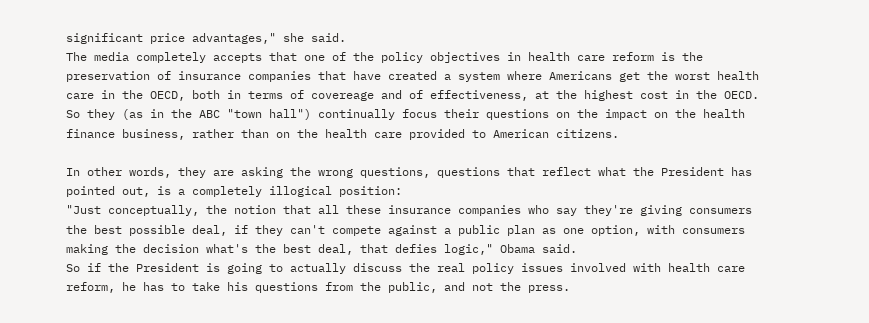significant price advantages," she said.
The media completely accepts that one of the policy objectives in health care reform is the preservation of insurance companies that have created a system where Americans get the worst health care in the OECD, both in terms of covereage and of effectiveness, at the highest cost in the OECD. So they (as in the ABC "town hall") continually focus their questions on the impact on the health finance business, rather than on the health care provided to American citizens.

In other words, they are asking the wrong questions, questions that reflect what the President has pointed out, is a completely illogical position:
"Just conceptually, the notion that all these insurance companies who say they're giving consumers the best possible deal, if they can't compete against a public plan as one option, with consumers making the decision what's the best deal, that defies logic," Obama said.
So if the President is going to actually discuss the real policy issues involved with health care reform, he has to take his questions from the public, and not the press.